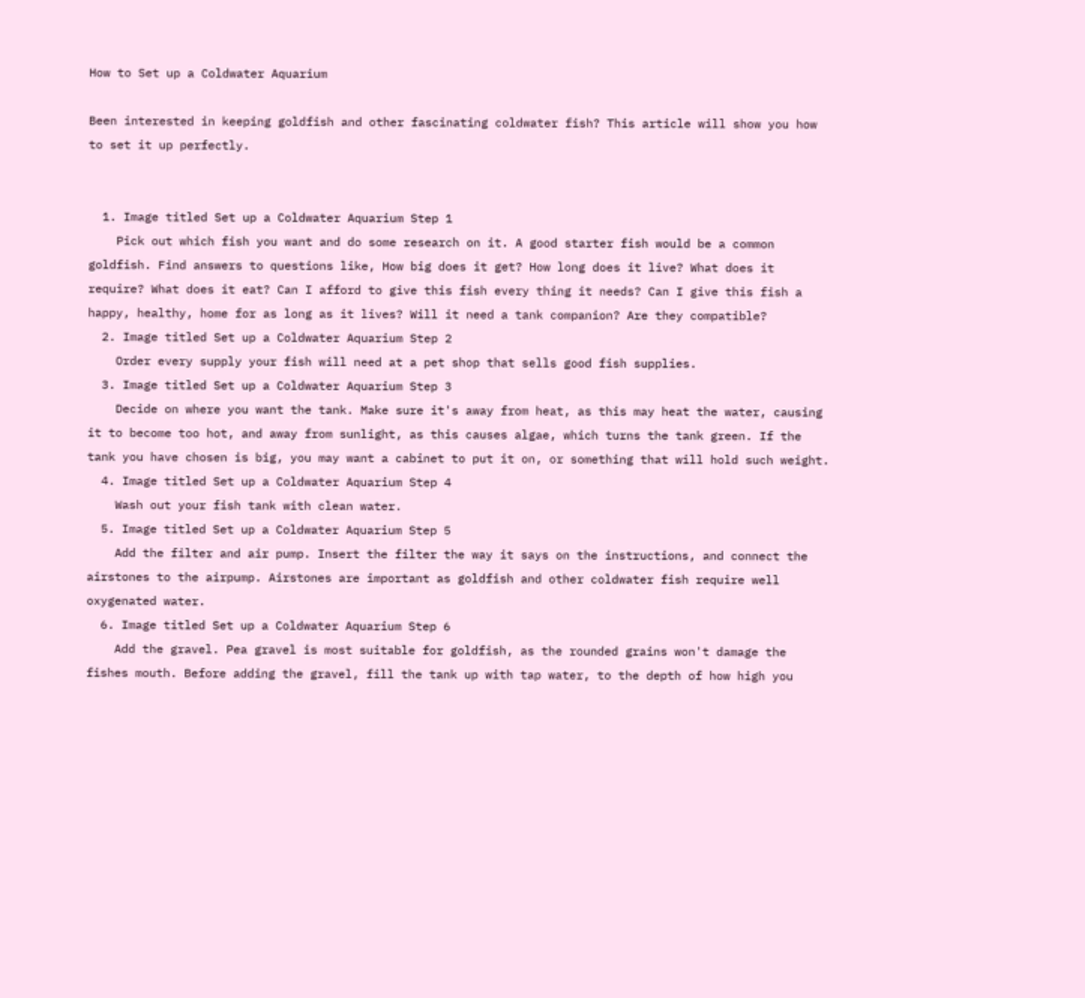How to Set up a Coldwater Aquarium

Been interested in keeping goldfish and other fascinating coldwater fish? This article will show you how to set it up perfectly.


  1. Image titled Set up a Coldwater Aquarium Step 1
    Pick out which fish you want and do some research on it. A good starter fish would be a common goldfish. Find answers to questions like, How big does it get? How long does it live? What does it require? What does it eat? Can I afford to give this fish every thing it needs? Can I give this fish a happy, healthy, home for as long as it lives? Will it need a tank companion? Are they compatible?
  2. Image titled Set up a Coldwater Aquarium Step 2
    Order every supply your fish will need at a pet shop that sells good fish supplies.
  3. Image titled Set up a Coldwater Aquarium Step 3
    Decide on where you want the tank. Make sure it's away from heat, as this may heat the water, causing it to become too hot, and away from sunlight, as this causes algae, which turns the tank green. If the tank you have chosen is big, you may want a cabinet to put it on, or something that will hold such weight.
  4. Image titled Set up a Coldwater Aquarium Step 4
    Wash out your fish tank with clean water.
  5. Image titled Set up a Coldwater Aquarium Step 5
    Add the filter and air pump. Insert the filter the way it says on the instructions, and connect the airstones to the airpump. Airstones are important as goldfish and other coldwater fish require well oxygenated water.
  6. Image titled Set up a Coldwater Aquarium Step 6
    Add the gravel. Pea gravel is most suitable for goldfish, as the rounded grains won't damage the fishes mouth. Before adding the gravel, fill the tank up with tap water, to the depth of how high you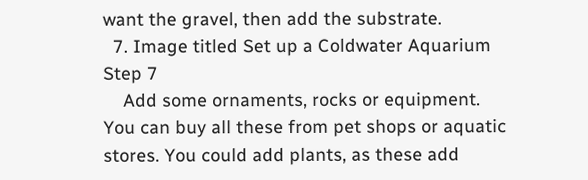want the gravel, then add the substrate.
  7. Image titled Set up a Coldwater Aquarium Step 7
    Add some ornaments, rocks or equipment. You can buy all these from pet shops or aquatic stores. You could add plants, as these add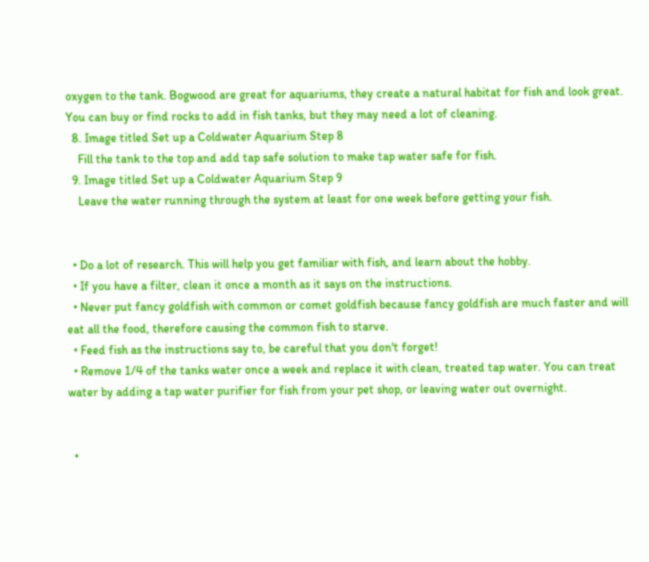oxygen to the tank. Bogwood are great for aquariums, they create a natural habitat for fish and look great. You can buy or find rocks to add in fish tanks, but they may need a lot of cleaning.
  8. Image titled Set up a Coldwater Aquarium Step 8
    Fill the tank to the top and add tap safe solution to make tap water safe for fish.
  9. Image titled Set up a Coldwater Aquarium Step 9
    Leave the water running through the system at least for one week before getting your fish.


  • Do a lot of research. This will help you get familiar with fish, and learn about the hobby.
  • If you have a filter, clean it once a month as it says on the instructions.
  • Never put fancy goldfish with common or comet goldfish because fancy goldfish are much faster and will eat all the food, therefore causing the common fish to starve.
  • Feed fish as the instructions say to, be careful that you don't forget!
  • Remove 1/4 of the tanks water once a week and replace it with clean, treated tap water. You can treat water by adding a tap water purifier for fish from your pet shop, or leaving water out overnight.


  •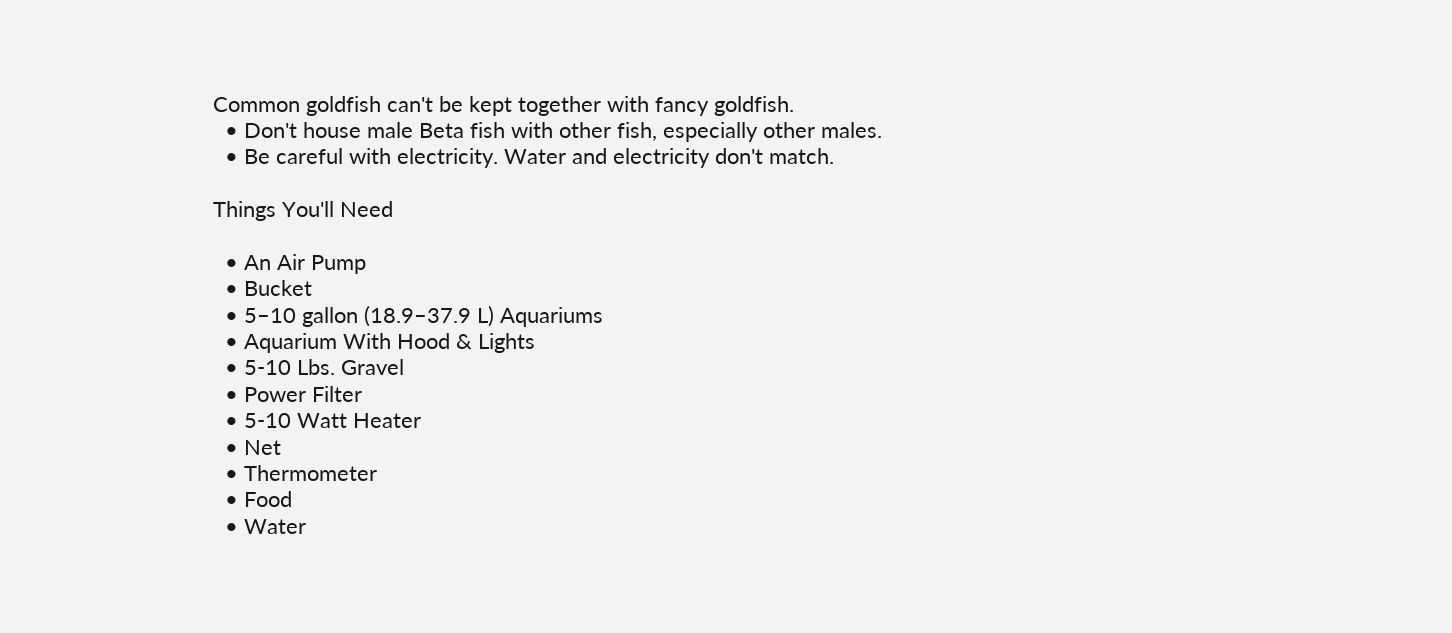Common goldfish can't be kept together with fancy goldfish.
  • Don't house male Beta fish with other fish, especially other males.
  • Be careful with electricity. Water and electricity don't match.

Things You'll Need

  • An Air Pump
  • Bucket
  • 5–10 gallon (18.9–37.9 L) Aquariums
  • Aquarium With Hood & Lights
  • 5-10 Lbs. Gravel
  • Power Filter
  • 5-10 Watt Heater
  • Net
  • Thermometer
  • Food
  • Water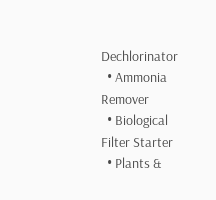Dechlorinator
  • Ammonia Remover
  • Biological Filter Starter
  • Plants &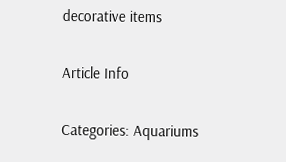decorative items

Article Info

Categories: Aquariums